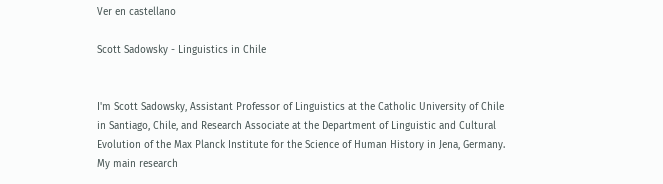Ver en castellano

Scott Sadowsky - Linguistics in Chile


I'm Scott Sadowsky, Assistant Professor of Linguistics at the Catholic University of Chile in Santiago, Chile, and Research Associate at the Department of Linguistic and Cultural Evolution of the Max Planck Institute for the Science of Human History in Jena, Germany. My main research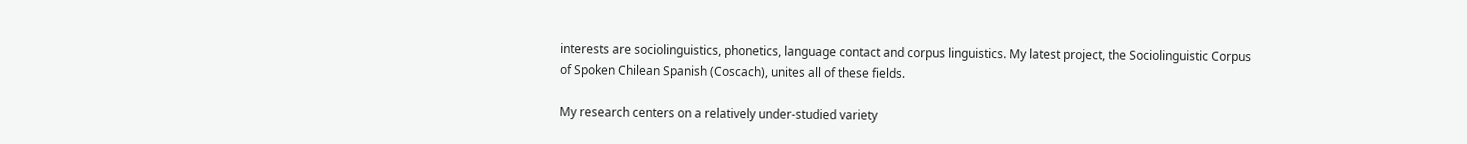interests are sociolinguistics, phonetics, language contact and corpus linguistics. My latest project, the Sociolinguistic Corpus of Spoken Chilean Spanish (Coscach), unites all of these fields.

My research centers on a relatively under-studied variety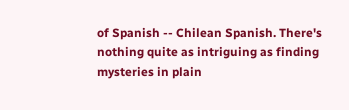of Spanish -- Chilean Spanish. There's nothing quite as intriguing as finding mysteries in plain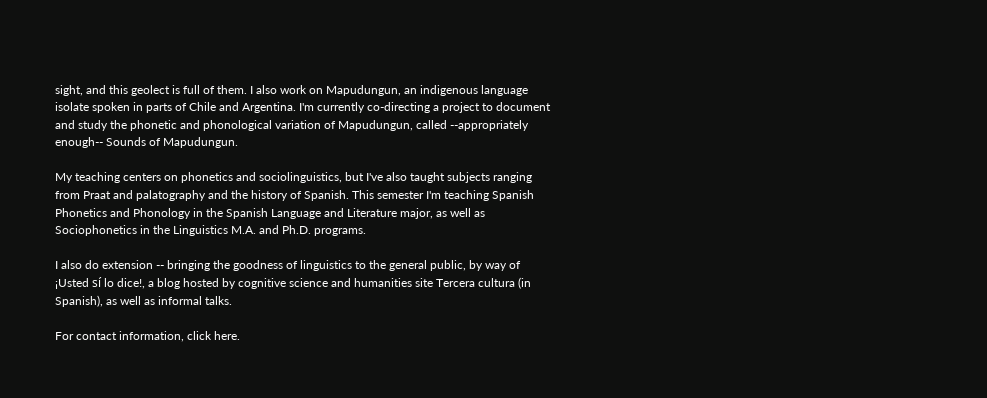sight, and this geolect is full of them. I also work on Mapudungun, an indigenous language isolate spoken in parts of Chile and Argentina. I'm currently co-directing a project to document and study the phonetic and phonological variation of Mapudungun, called --appropriately enough-- Sounds of Mapudungun.

My teaching centers on phonetics and sociolinguistics, but I've also taught subjects ranging from Praat and palatography and the history of Spanish. This semester I'm teaching Spanish Phonetics and Phonology in the Spanish Language and Literature major, as well as Sociophonetics in the Linguistics M.A. and Ph.D. programs.

I also do extension -- bringing the goodness of linguistics to the general public, by way of ¡Usted sí lo dice!, a blog hosted by cognitive science and humanities site Tercera cultura (in Spanish), as well as informal talks.

For contact information, click here.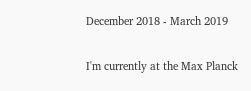December 2018 - March 2019

I'm currently at the Max Planck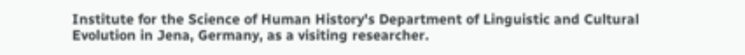Institute for the Science of Human History's Department of Linguistic and Cultural Evolution in Jena, Germany, as a visiting researcher.